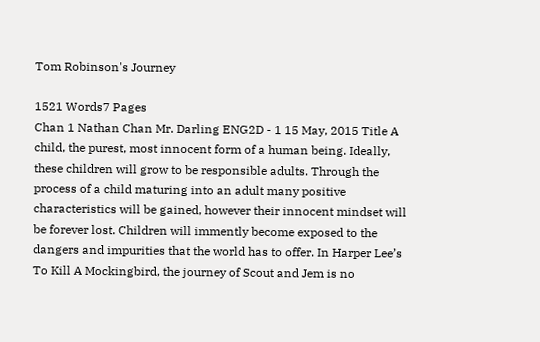Tom Robinson's Journey

1521 Words7 Pages
Chan 1 Nathan Chan Mr. Darling ENG2D - 1 15 May, 2015 Title A child, the purest, most innocent form of a human being. Ideally, these children will grow to be responsible adults. Through the process of a child maturing into an adult many positive characteristics will be gained, however their innocent mindset will be forever lost. Children will immently become exposed to the dangers and impurities that the world has to offer. In Harper Lee’s To Kill A Mockingbird, the journey of Scout and Jem is no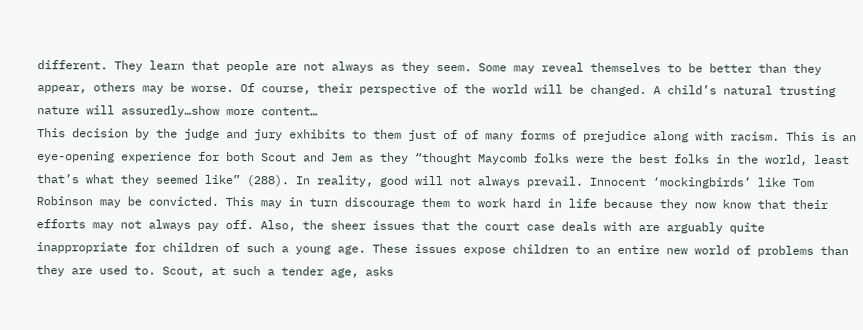different. They learn that people are not always as they seem. Some may reveal themselves to be better than they appear, others may be worse. Of course, their perspective of the world will be changed. A child’s natural trusting nature will assuredly…show more content…
This decision by the judge and jury exhibits to them just of of many forms of prejudice along with racism. This is an eye-opening experience for both Scout and Jem as they “thought Maycomb folks were the best folks in the world, least that’s what they seemed like” (288). In reality, good will not always prevail. Innocent ‘mockingbirds’ like Tom Robinson may be convicted. This may in turn discourage them to work hard in life because they now know that their efforts may not always pay off. Also, the sheer issues that the court case deals with are arguably quite inappropriate for children of such a young age. These issues expose children to an entire new world of problems than they are used to. Scout, at such a tender age, asks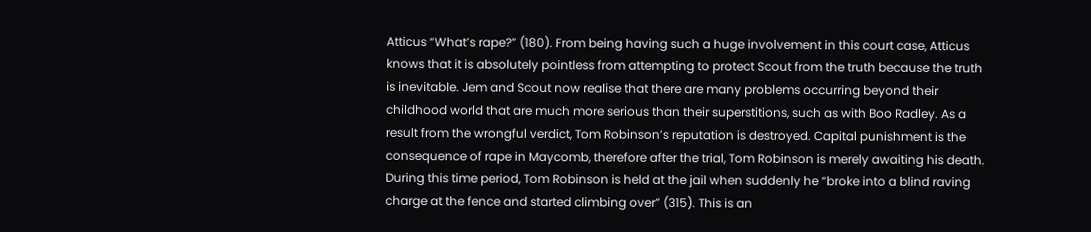Atticus “What’s rape?” (180). From being having such a huge involvement in this court case, Atticus knows that it is absolutely pointless from attempting to protect Scout from the truth because the truth is inevitable. Jem and Scout now realise that there are many problems occurring beyond their childhood world that are much more serious than their superstitions, such as with Boo Radley. As a result from the wrongful verdict, Tom Robinson’s reputation is destroyed. Capital punishment is the consequence of rape in Maycomb, therefore after the trial, Tom Robinson is merely awaiting his death. During this time period, Tom Robinson is held at the jail when suddenly he “broke into a blind raving charge at the fence and started climbing over” (315). This is an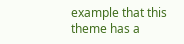example that this theme has a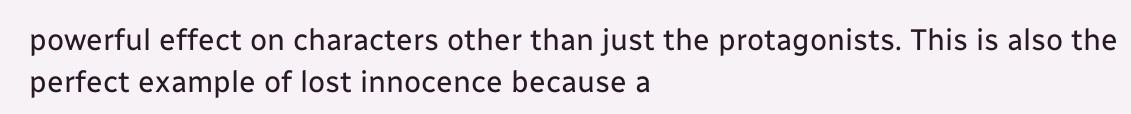powerful effect on characters other than just the protagonists. This is also the perfect example of lost innocence because a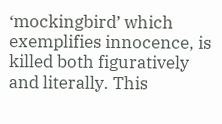‘mockingbird’ which exemplifies innocence, is killed both figuratively and literally. This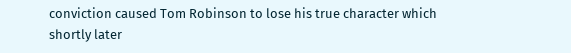conviction caused Tom Robinson to lose his true character which shortly later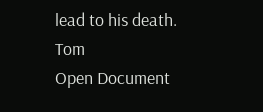lead to his death. Tom
Open Document